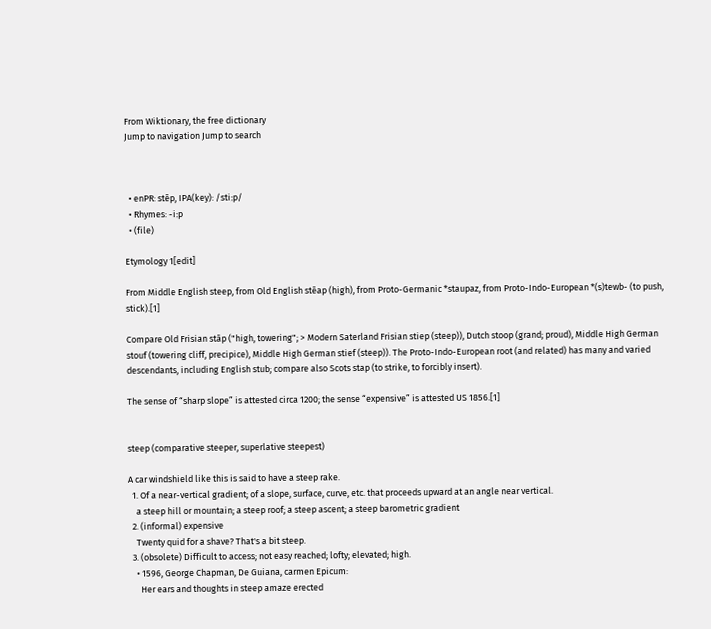From Wiktionary, the free dictionary
Jump to navigation Jump to search



  • enPR: stēp, IPA(key): /stiːp/
  • Rhymes: -iːp
  • (file)

Etymology 1[edit]

From Middle English steep, from Old English stēap (high), from Proto-Germanic *staupaz, from Proto-Indo-European *(s)tewb- (to push, stick).[1]

Compare Old Frisian stāp ("high, towering"; > Modern Saterland Frisian stiep (steep)), Dutch stoop (grand; proud), Middle High German stouf (towering cliff, precipice), Middle High German stief (steep)). The Proto-Indo-European root (and related) has many and varied descendants, including English stub; compare also Scots stap (to strike, to forcibly insert).

The sense of “sharp slope” is attested circa 1200; the sense “expensive” is attested US 1856.[1]


steep (comparative steeper, superlative steepest)

A car windshield like this is said to have a steep rake.
  1. Of a near-vertical gradient; of a slope, surface, curve, etc. that proceeds upward at an angle near vertical.
    a steep hill or mountain; a steep roof; a steep ascent; a steep barometric gradient
  2. (informal) expensive
    Twenty quid for a shave? That's a bit steep.
  3. (obsolete) Difficult to access; not easy reached; lofty; elevated; high.
    • 1596, George Chapman, De Guiana, carmen Epicum:
      Her ears and thoughts in steep amaze erected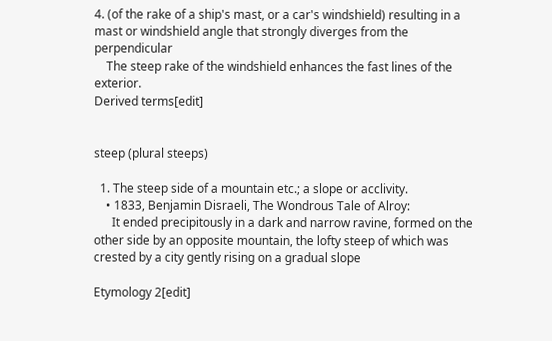4. (of the rake of a ship's mast, or a car's windshield) resulting in a mast or windshield angle that strongly diverges from the perpendicular
    The steep rake of the windshield enhances the fast lines of the exterior.
Derived terms[edit]


steep (plural steeps)

  1. The steep side of a mountain etc.; a slope or acclivity.
    • 1833, Benjamin Disraeli, The Wondrous Tale of Alroy:
      It ended precipitously in a dark and narrow ravine, formed on the other side by an opposite mountain, the lofty steep of which was crested by a city gently rising on a gradual slope

Etymology 2[edit]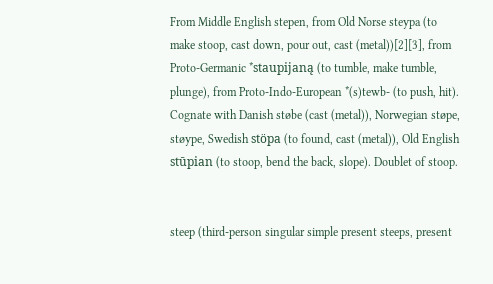From Middle English stepen, from Old Norse steypa (to make stoop, cast down, pour out, cast (metal))[2][3], from Proto-Germanic *staupijaną (to tumble, make tumble, plunge), from Proto-Indo-European *(s)tewb- (to push, hit). Cognate with Danish støbe (cast (metal)), Norwegian støpe, støype, Swedish stöpa (to found, cast (metal)), Old English stūpian (to stoop, bend the back, slope). Doublet of stoop.


steep (third-person singular simple present steeps, present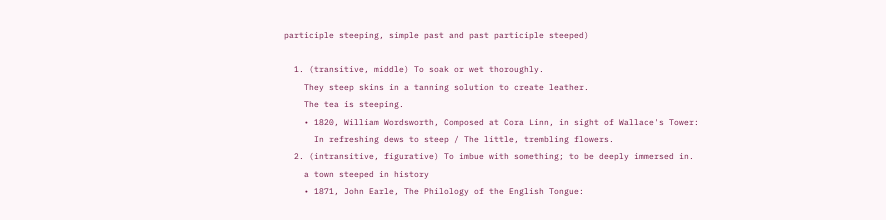participle steeping, simple past and past participle steeped)

  1. (transitive, middle) To soak or wet thoroughly.
    They steep skins in a tanning solution to create leather.
    The tea is steeping.
    • 1820, William Wordsworth, Composed at Cora Linn, in sight of Wallace's Tower:
      In refreshing dews to steep / The little, trembling flowers.
  2. (intransitive, figurative) To imbue with something; to be deeply immersed in.
    a town steeped in history
    • 1871, John Earle, The Philology of the English Tongue: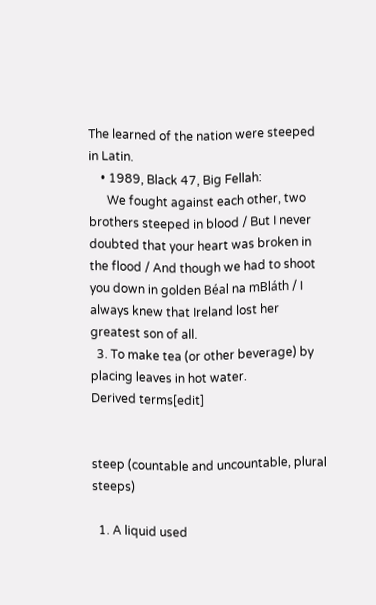The learned of the nation were steeped in Latin.
    • 1989, Black 47, Big Fellah:
      We fought against each other, two brothers steeped in blood / But I never doubted that your heart was broken in the flood / And though we had to shoot you down in golden Béal na mBláth / I always knew that Ireland lost her greatest son of all.
  3. To make tea (or other beverage) by placing leaves in hot water.
Derived terms[edit]


steep (countable and uncountable, plural steeps)

  1. A liquid used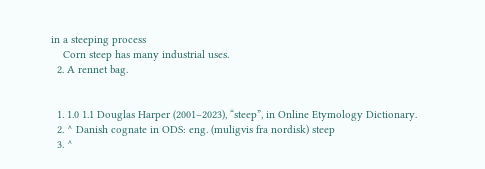in a steeping process
    Corn steep has many industrial uses.
  2. A rennet bag.


  1. 1.0 1.1 Douglas Harper (2001–2023), “steep”, in Online Etymology Dictionary.
  2. ^ Danish cognate in ODS: eng. (muligvis fra nordisk) steep
  3. ^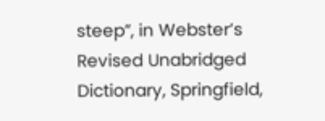steep”, in Webster’s Revised Unabridged Dictionary, Springfield,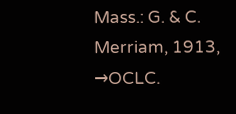Mass.: G. & C. Merriam, 1913, →OCLC.